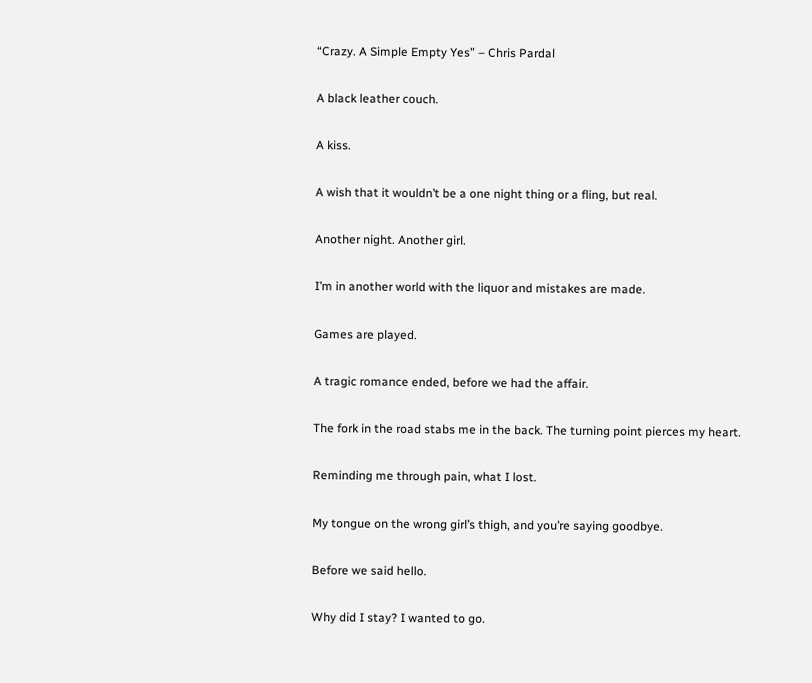“Crazy. A Simple Empty Yes” – Chris Pardal

A black leather couch.

A kiss.

A wish that it wouldn’t be a one night thing or a fling, but real.

Another night. Another girl.

I’m in another world with the liquor and mistakes are made.

Games are played.

A tragic romance ended, before we had the affair.

The fork in the road stabs me in the back. The turning point pierces my heart.

Reminding me through pain, what I lost.

My tongue on the wrong girl’s thigh, and you’re saying goodbye.

Before we said hello.

Why did I stay? I wanted to go.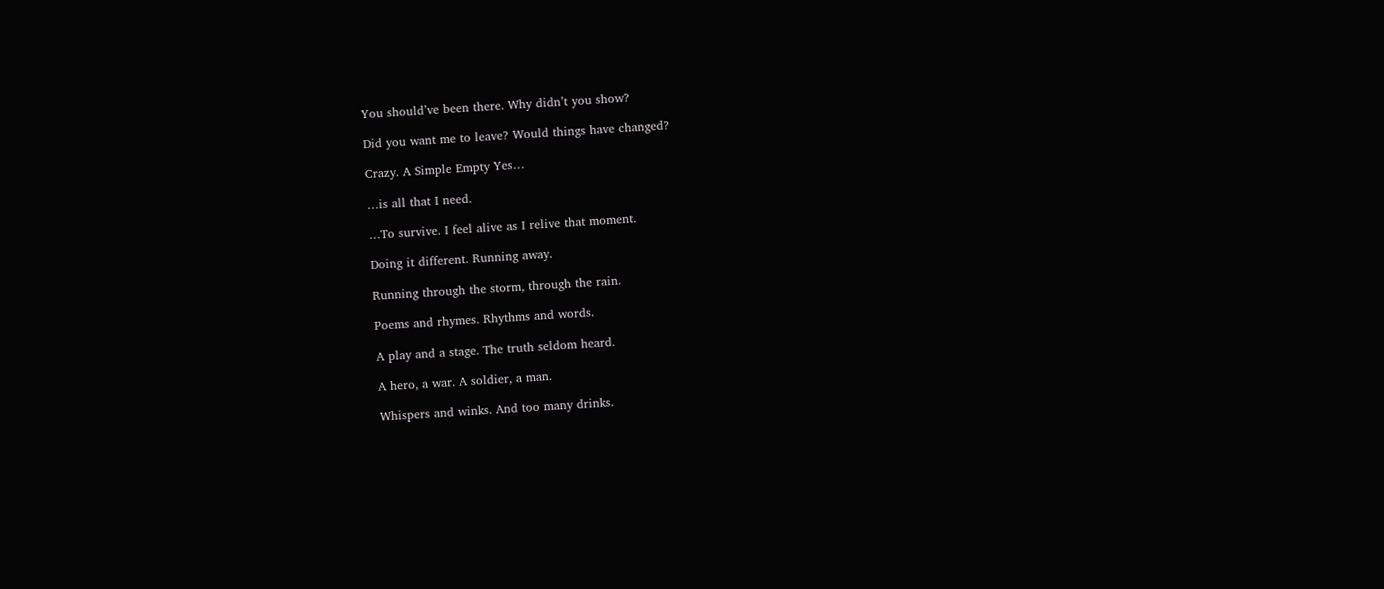You should’ve been there. Why didn’t you show?

Did you want me to leave? Would things have changed?

Crazy. A Simple Empty Yes…

…is all that I need.

…To survive. I feel alive as I relive that moment.

Doing it different. Running away.

Running through the storm, through the rain.

Poems and rhymes. Rhythms and words.

A play and a stage. The truth seldom heard.

A hero, a war. A soldier, a man.

Whispers and winks. And too many drinks.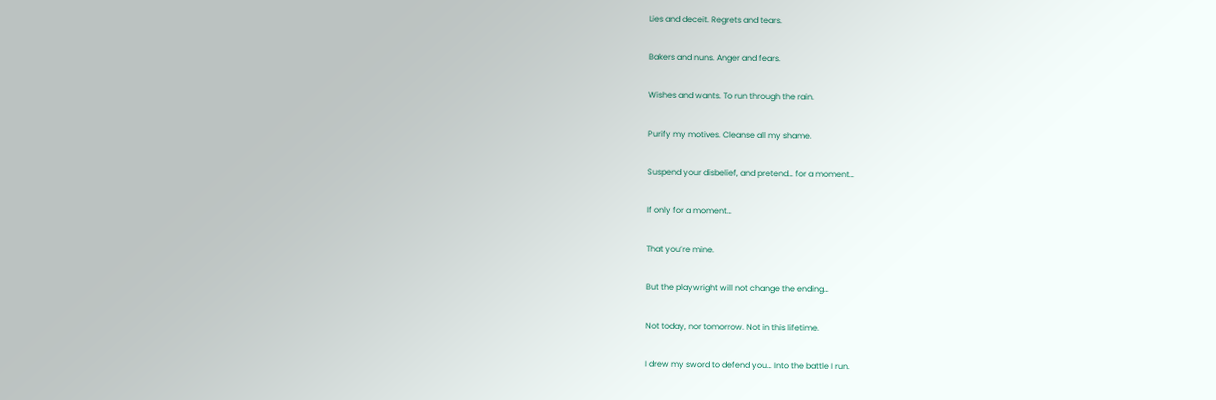Lies and deceit. Regrets and tears.

Bakers and nuns. Anger and fears.

Wishes and wants. To run through the rain.

Purify my motives. Cleanse all my shame.

Suspend your disbelief, and pretend… for a moment…

If only for a moment…

That you’re mine.

But the playwright will not change the ending…

Not today, nor tomorrow. Not in this lifetime.

I drew my sword to defend you… Into the battle I run.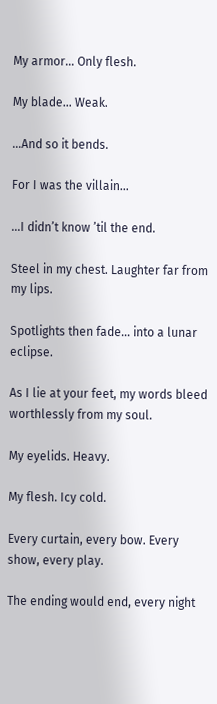My armor… Only flesh.

My blade… Weak.

…And so it bends.

For I was the villain…

…I didn’t know ’til the end.

Steel in my chest. Laughter far from my lips.

Spotlights then fade… into a lunar eclipse.

As I lie at your feet, my words bleed worthlessly from my soul.

My eyelids. Heavy.

My flesh. Icy cold.

Every curtain, every bow. Every show, every play.

The ending would end, every night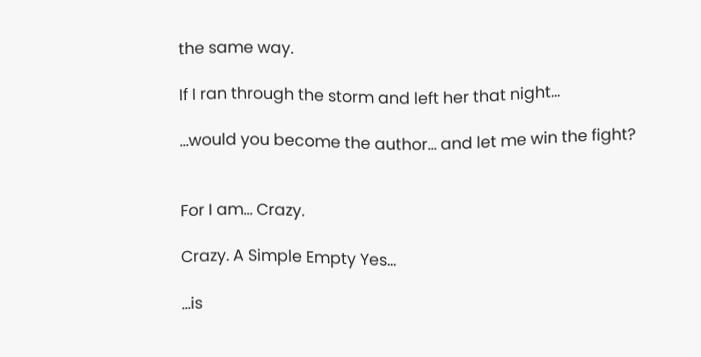the same way.

If I ran through the storm and left her that night…

…would you become the author… and let me win the fight?


For I am… Crazy.

Crazy. A Simple Empty Yes…

…is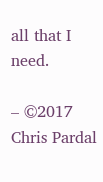all that I need.

– ©2017 Chris Pardal